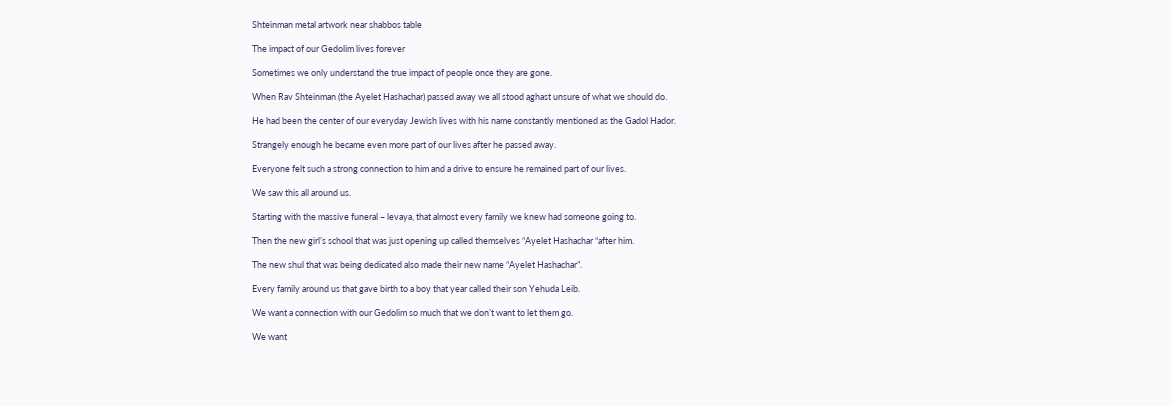Shteinman metal artwork near shabbos table

The impact of our Gedolim lives forever

Sometimes we only understand the true impact of people once they are gone.

When Rav Shteinman (the Ayelet Hashachar) passed away we all stood aghast unsure of what we should do.

He had been the center of our everyday Jewish lives with his name constantly mentioned as the Gadol Hador.

Strangely enough he became even more part of our lives after he passed away.

Everyone felt such a strong connection to him and a drive to ensure he remained part of our lives.

We saw this all around us.

Starting with the massive funeral – levaya, that almost every family we knew had someone going to.

Then the new girl’s school that was just opening up called themselves “Ayelet Hashachar “after him.

The new shul that was being dedicated also made their new name “Ayelet Hashachar”.

Every family around us that gave birth to a boy that year called their son Yehuda Leib.

We want a connection with our Gedolim so much that we don’t want to let them go.

We want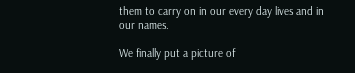them to carry on in our every day lives and in our names.

We finally put a picture of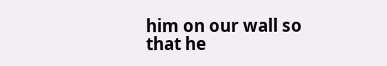him on our wall so that he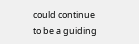could continue to be a guiding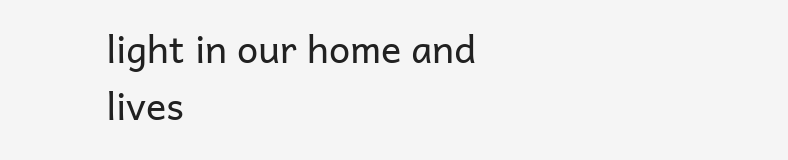light in our home and lives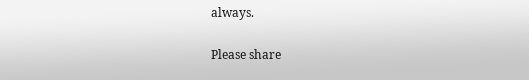always.

Please share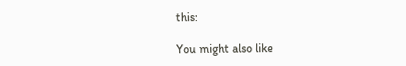this:

You might also like